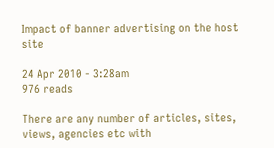Impact of banner advertising on the host site

24 Apr 2010 - 3:28am
976 reads

There are any number of articles, sites, views, agencies etc with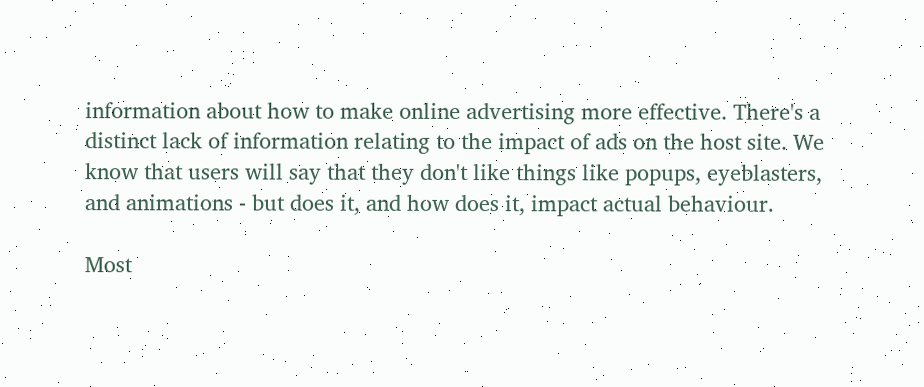information about how to make online advertising more effective. There's a distinct lack of information relating to the impact of ads on the host site. We know that users will say that they don't like things like popups, eyeblasters, and animations - but does it, and how does it, impact actual behaviour.

Most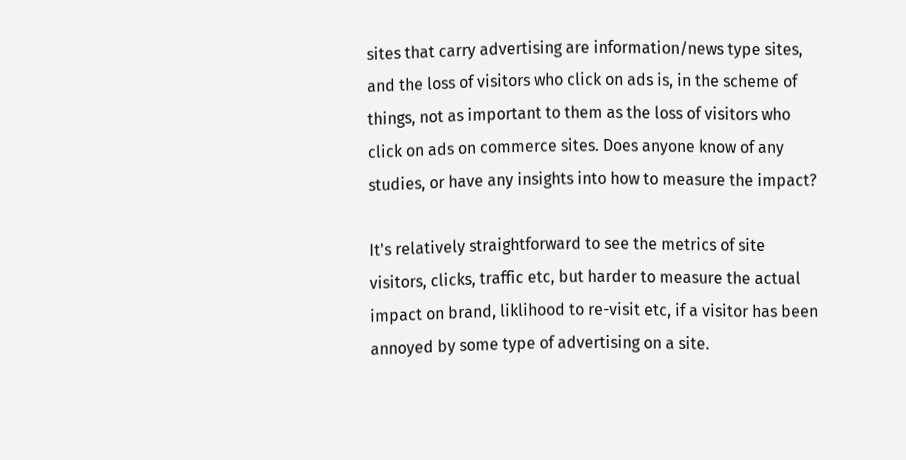sites that carry advertising are information/news type sites, and the loss of visitors who click on ads is, in the scheme of things, not as important to them as the loss of visitors who click on ads on commerce sites. Does anyone know of any studies, or have any insights into how to measure the impact?

It's relatively straightforward to see the metrics of site visitors, clicks, traffic etc, but harder to measure the actual impact on brand, liklihood to re-visit etc, if a visitor has been annoyed by some type of advertising on a site.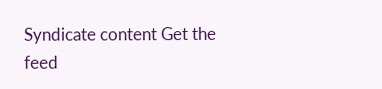Syndicate content Get the feed